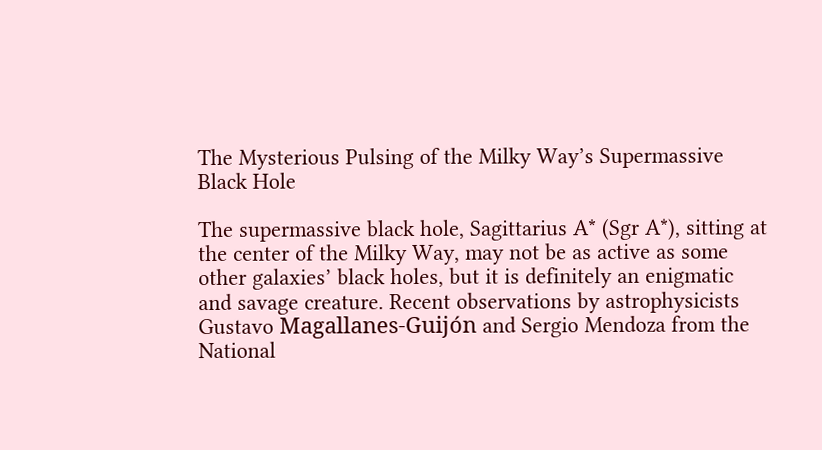The Mysterious Pulsing of the Milky Way’s Supermassive Black Hole

The supermassive black hole, Sagittarius A* (Sgr A*), sitting at the center of the Milky Way, may not be as active as some other galaxies’ black holes, but it is definitely an enigmatic and savage creature. Recent observations by astrophysicists Gustavo Magallanes-Guijón and Sergio Mendoza from the National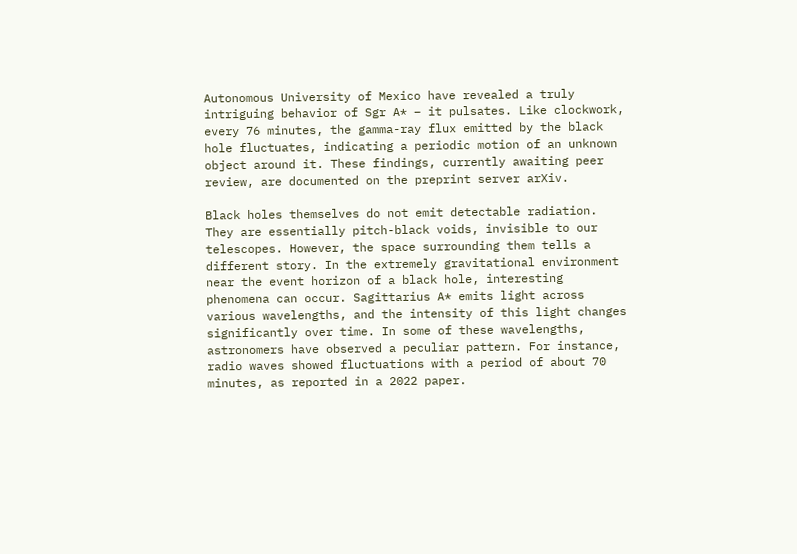Autonomous University of Mexico have revealed a truly intriguing behavior of Sgr A* – it pulsates. Like clockwork, every 76 minutes, the gamma-ray flux emitted by the black hole fluctuates, indicating a periodic motion of an unknown object around it. These findings, currently awaiting peer review, are documented on the preprint server arXiv.

Black holes themselves do not emit detectable radiation. They are essentially pitch-black voids, invisible to our telescopes. However, the space surrounding them tells a different story. In the extremely gravitational environment near the event horizon of a black hole, interesting phenomena can occur. Sagittarius A* emits light across various wavelengths, and the intensity of this light changes significantly over time. In some of these wavelengths, astronomers have observed a peculiar pattern. For instance, radio waves showed fluctuations with a period of about 70 minutes, as reported in a 2022 paper.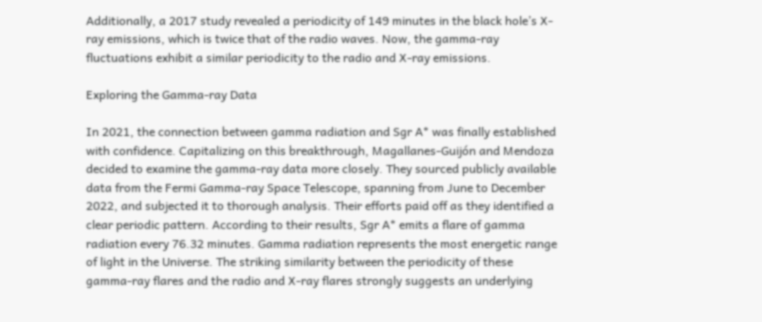Additionally, a 2017 study revealed a periodicity of 149 minutes in the black hole’s X-ray emissions, which is twice that of the radio waves. Now, the gamma-ray fluctuations exhibit a similar periodicity to the radio and X-ray emissions.

Exploring the Gamma-ray Data

In 2021, the connection between gamma radiation and Sgr A* was finally established with confidence. Capitalizing on this breakthrough, Magallanes-Guijón and Mendoza decided to examine the gamma-ray data more closely. They sourced publicly available data from the Fermi Gamma-ray Space Telescope, spanning from June to December 2022, and subjected it to thorough analysis. Their efforts paid off as they identified a clear periodic pattern. According to their results, Sgr A* emits a flare of gamma radiation every 76.32 minutes. Gamma radiation represents the most energetic range of light in the Universe. The striking similarity between the periodicity of these gamma-ray flares and the radio and X-ray flares strongly suggests an underlying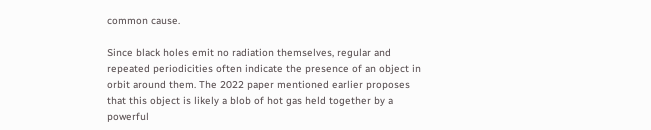common cause.

Since black holes emit no radiation themselves, regular and repeated periodicities often indicate the presence of an object in orbit around them. The 2022 paper mentioned earlier proposes that this object is likely a blob of hot gas held together by a powerful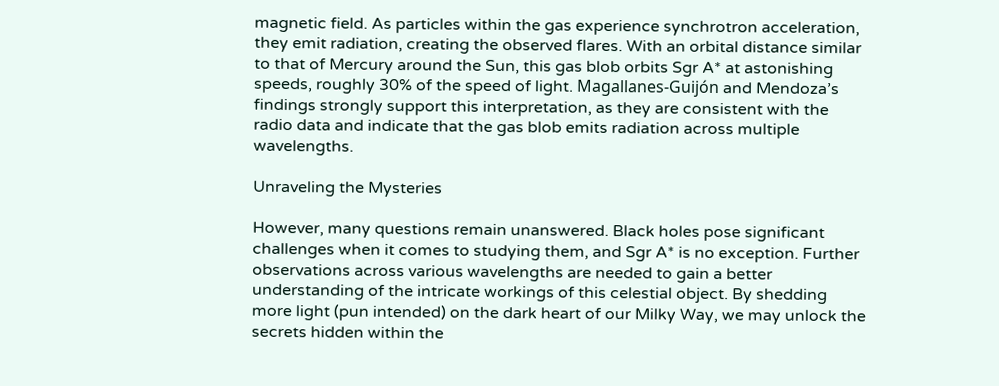magnetic field. As particles within the gas experience synchrotron acceleration, they emit radiation, creating the observed flares. With an orbital distance similar to that of Mercury around the Sun, this gas blob orbits Sgr A* at astonishing speeds, roughly 30% of the speed of light. Magallanes-Guijón and Mendoza’s findings strongly support this interpretation, as they are consistent with the radio data and indicate that the gas blob emits radiation across multiple wavelengths.

Unraveling the Mysteries

However, many questions remain unanswered. Black holes pose significant challenges when it comes to studying them, and Sgr A* is no exception. Further observations across various wavelengths are needed to gain a better understanding of the intricate workings of this celestial object. By shedding more light (pun intended) on the dark heart of our Milky Way, we may unlock the secrets hidden within the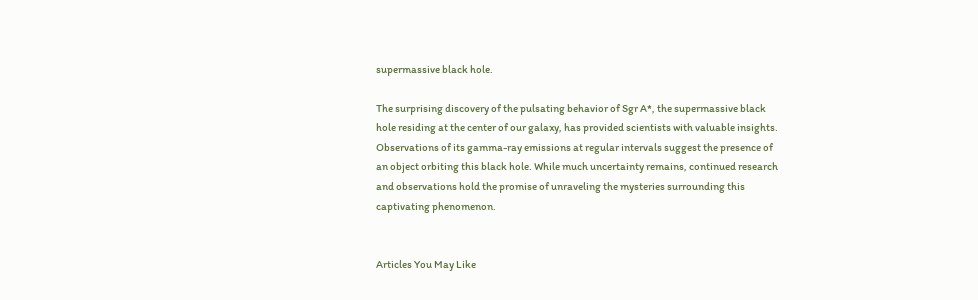supermassive black hole.

The surprising discovery of the pulsating behavior of Sgr A*, the supermassive black hole residing at the center of our galaxy, has provided scientists with valuable insights. Observations of its gamma-ray emissions at regular intervals suggest the presence of an object orbiting this black hole. While much uncertainty remains, continued research and observations hold the promise of unraveling the mysteries surrounding this captivating phenomenon.


Articles You May Like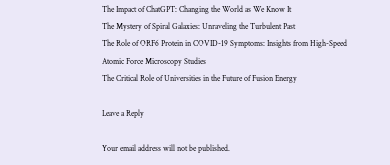The Impact of ChatGPT: Changing the World as We Know It
The Mystery of Spiral Galaxies: Unraveling the Turbulent Past
The Role of ORF6 Protein in COVID-19 Symptoms: Insights from High-Speed Atomic Force Microscopy Studies
The Critical Role of Universities in the Future of Fusion Energy

Leave a Reply

Your email address will not be published.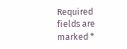Required fields are marked *